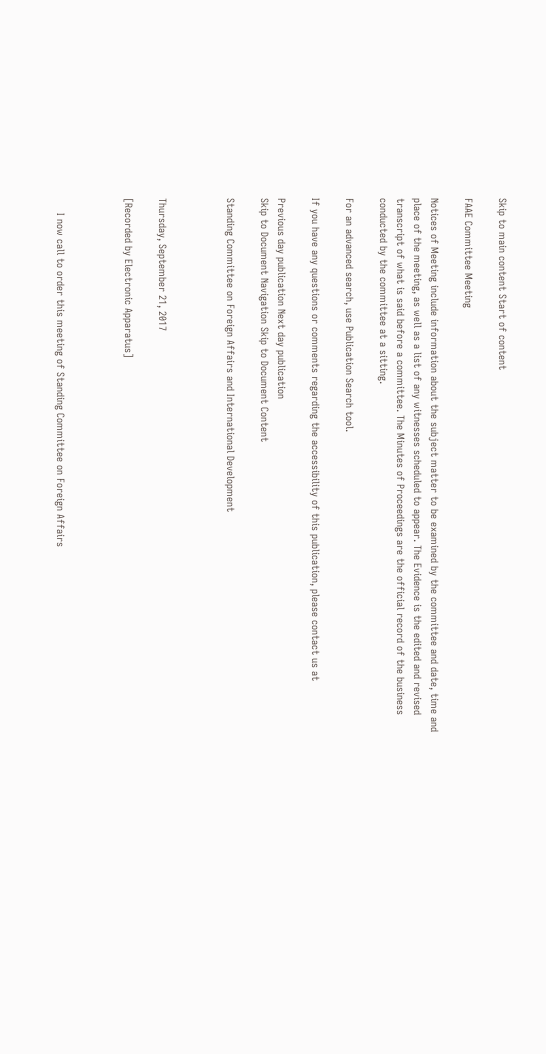Skip to main content Start of content

FAAE Committee Meeting

Notices of Meeting include information about the subject matter to be examined by the committee and date, time and place of the meeting, as well as a list of any witnesses scheduled to appear. The Evidence is the edited and revised transcript of what is said before a committee. The Minutes of Proceedings are the official record of the business conducted by the committee at a sitting.

For an advanced search, use Publication Search tool.

If you have any questions or comments regarding the accessibility of this publication, please contact us at

Previous day publication Next day publication
Skip to Document Navigation Skip to Document Content

Standing Committee on Foreign Affairs and International Development



Thursday, September 21, 2017

[Recorded by Electronic Apparatus]



     I now call to order this meeting of Standing Committee on Foreign Affairs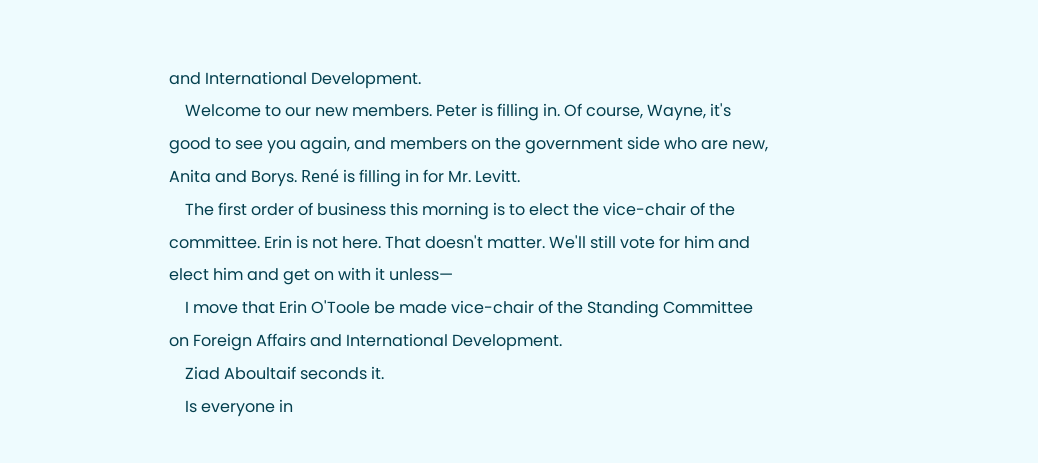and International Development.
    Welcome to our new members. Peter is filling in. Of course, Wayne, it's good to see you again, and members on the government side who are new, Anita and Borys. René is filling in for Mr. Levitt.
    The first order of business this morning is to elect the vice-chair of the committee. Erin is not here. That doesn't matter. We'll still vote for him and elect him and get on with it unless—
    I move that Erin O'Toole be made vice-chair of the Standing Committee on Foreign Affairs and International Development.
    Ziad Aboultaif seconds it.
    Is everyone in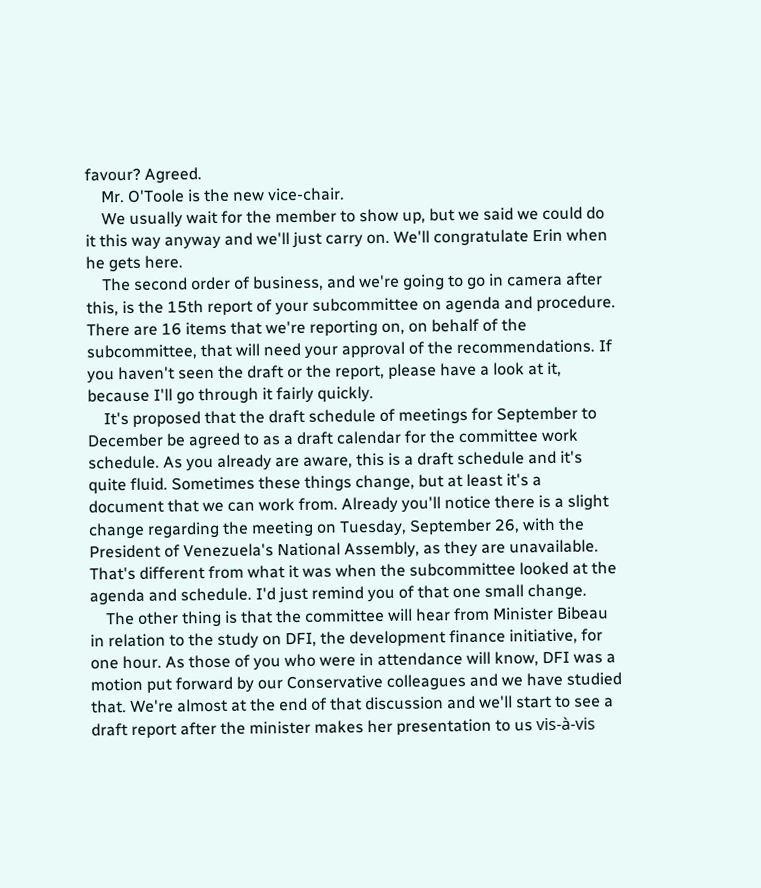favour? Agreed.
    Mr. O'Toole is the new vice-chair.
    We usually wait for the member to show up, but we said we could do it this way anyway and we'll just carry on. We'll congratulate Erin when he gets here.
    The second order of business, and we're going to go in camera after this, is the 15th report of your subcommittee on agenda and procedure. There are 16 items that we're reporting on, on behalf of the subcommittee, that will need your approval of the recommendations. If you haven't seen the draft or the report, please have a look at it, because I'll go through it fairly quickly.
    It's proposed that the draft schedule of meetings for September to December be agreed to as a draft calendar for the committee work schedule. As you already are aware, this is a draft schedule and it's quite fluid. Sometimes these things change, but at least it's a document that we can work from. Already you'll notice there is a slight change regarding the meeting on Tuesday, September 26, with the President of Venezuela's National Assembly, as they are unavailable. That's different from what it was when the subcommittee looked at the agenda and schedule. I'd just remind you of that one small change.
    The other thing is that the committee will hear from Minister Bibeau in relation to the study on DFI, the development finance initiative, for one hour. As those of you who were in attendance will know, DFI was a motion put forward by our Conservative colleagues and we have studied that. We're almost at the end of that discussion and we'll start to see a draft report after the minister makes her presentation to us vis-à-vis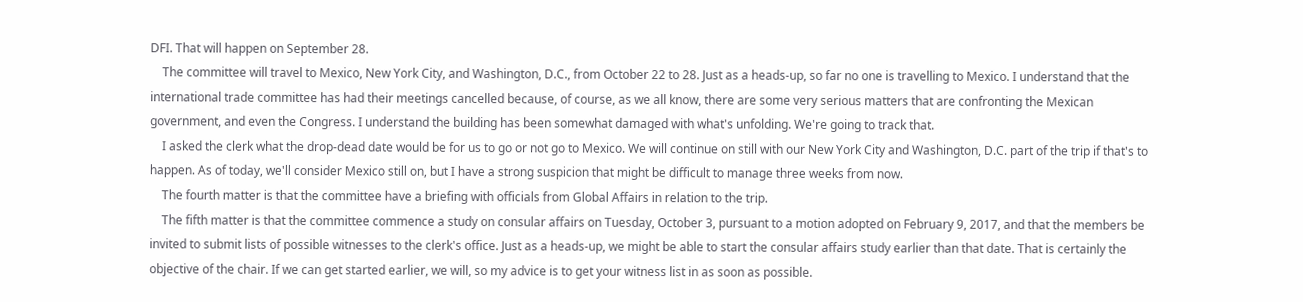DFI. That will happen on September 28.
    The committee will travel to Mexico, New York City, and Washington, D.C., from October 22 to 28. Just as a heads-up, so far no one is travelling to Mexico. I understand that the international trade committee has had their meetings cancelled because, of course, as we all know, there are some very serious matters that are confronting the Mexican government, and even the Congress. I understand the building has been somewhat damaged with what's unfolding. We're going to track that.
    I asked the clerk what the drop-dead date would be for us to go or not go to Mexico. We will continue on still with our New York City and Washington, D.C. part of the trip if that's to happen. As of today, we'll consider Mexico still on, but I have a strong suspicion that might be difficult to manage three weeks from now.
    The fourth matter is that the committee have a briefing with officials from Global Affairs in relation to the trip.
    The fifth matter is that the committee commence a study on consular affairs on Tuesday, October 3, pursuant to a motion adopted on February 9, 2017, and that the members be invited to submit lists of possible witnesses to the clerk's office. Just as a heads-up, we might be able to start the consular affairs study earlier than that date. That is certainly the objective of the chair. If we can get started earlier, we will, so my advice is to get your witness list in as soon as possible.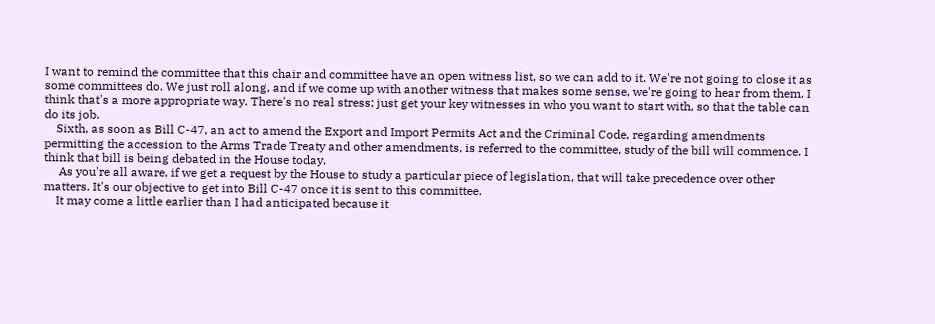I want to remind the committee that this chair and committee have an open witness list, so we can add to it. We're not going to close it as some committees do. We just roll along, and if we come up with another witness that makes some sense, we're going to hear from them. I think that's a more appropriate way. There's no real stress; just get your key witnesses in who you want to start with, so that the table can do its job.
    Sixth, as soon as Bill C-47, an act to amend the Export and Import Permits Act and the Criminal Code, regarding amendments permitting the accession to the Arms Trade Treaty and other amendments, is referred to the committee, study of the bill will commence. I think that bill is being debated in the House today.
     As you're all aware, if we get a request by the House to study a particular piece of legislation, that will take precedence over other matters. It's our objective to get into Bill C-47 once it is sent to this committee.
    It may come a little earlier than I had anticipated because it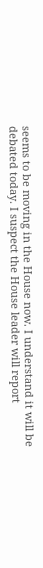seems to be moving in the House now. I understand it will be debated today. I suspect the House leader will report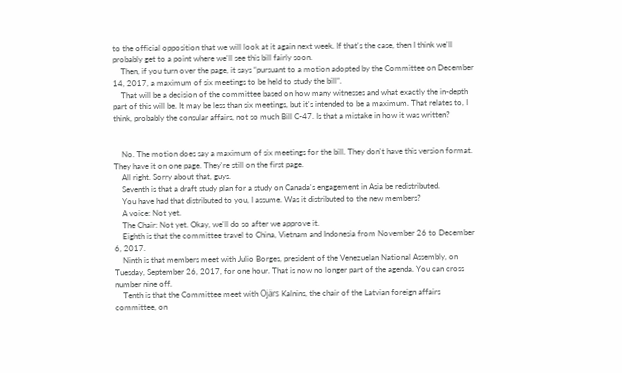to the official opposition that we will look at it again next week. If that's the case, then I think we'll probably get to a point where we'll see this bill fairly soon.
    Then, if you turn over the page, it says “pursuant to a motion adopted by the Committee on December 14, 2017, a maximum of six meetings to be held to study the bill”.
    That will be a decision of the committee based on how many witnesses and what exactly the in-depth part of this will be. It may be less than six meetings, but it's intended to be a maximum. That relates to, I think, probably the consular affairs, not so much Bill C-47. Is that a mistake in how it was written?


    No. The motion does say a maximum of six meetings for the bill. They don't have this version format. They have it on one page. They're still on the first page.
    All right. Sorry about that, guys.
    Seventh is that a draft study plan for a study on Canada's engagement in Asia be redistributed.
    You have had that distributed to you, I assume. Was it distributed to the new members?
    A voice: Not yet.
    The Chair: Not yet. Okay, we'll do so after we approve it.
    Eighth is that the committee travel to China, Vietnam and Indonesia from November 26 to December 6, 2017.
    Ninth is that members meet with Julio Borges, president of the Venezuelan National Assembly, on Tuesday, September 26, 2017, for one hour. That is now no longer part of the agenda. You can cross number nine off.
    Tenth is that the Committee meet with Ojärs Kalnins, the chair of the Latvian foreign affairs committee, on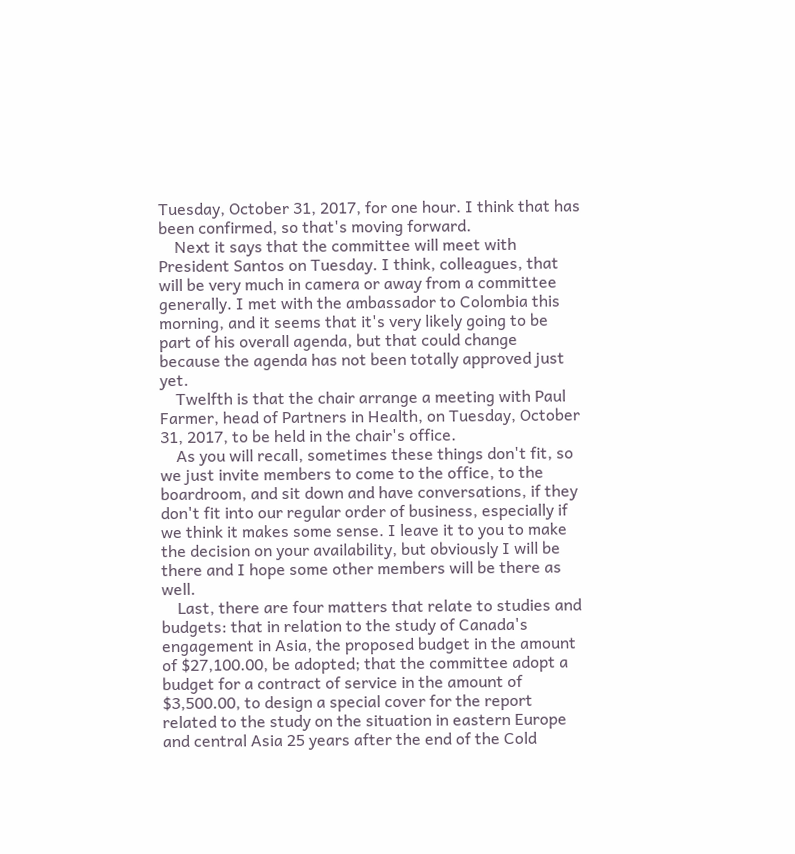Tuesday, October 31, 2017, for one hour. I think that has been confirmed, so that's moving forward.
    Next it says that the committee will meet with President Santos on Tuesday. I think, colleagues, that will be very much in camera or away from a committee generally. I met with the ambassador to Colombia this morning, and it seems that it's very likely going to be part of his overall agenda, but that could change because the agenda has not been totally approved just yet.
    Twelfth is that the chair arrange a meeting with Paul Farmer, head of Partners in Health, on Tuesday, October 31, 2017, to be held in the chair's office.
    As you will recall, sometimes these things don't fit, so we just invite members to come to the office, to the boardroom, and sit down and have conversations, if they don't fit into our regular order of business, especially if we think it makes some sense. I leave it to you to make the decision on your availability, but obviously I will be there and I hope some other members will be there as well.
    Last, there are four matters that relate to studies and budgets: that in relation to the study of Canada's engagement in Asia, the proposed budget in the amount of $27,100.00, be adopted; that the committee adopt a budget for a contract of service in the amount of $3,500.00, to design a special cover for the report related to the study on the situation in eastern Europe and central Asia 25 years after the end of the Cold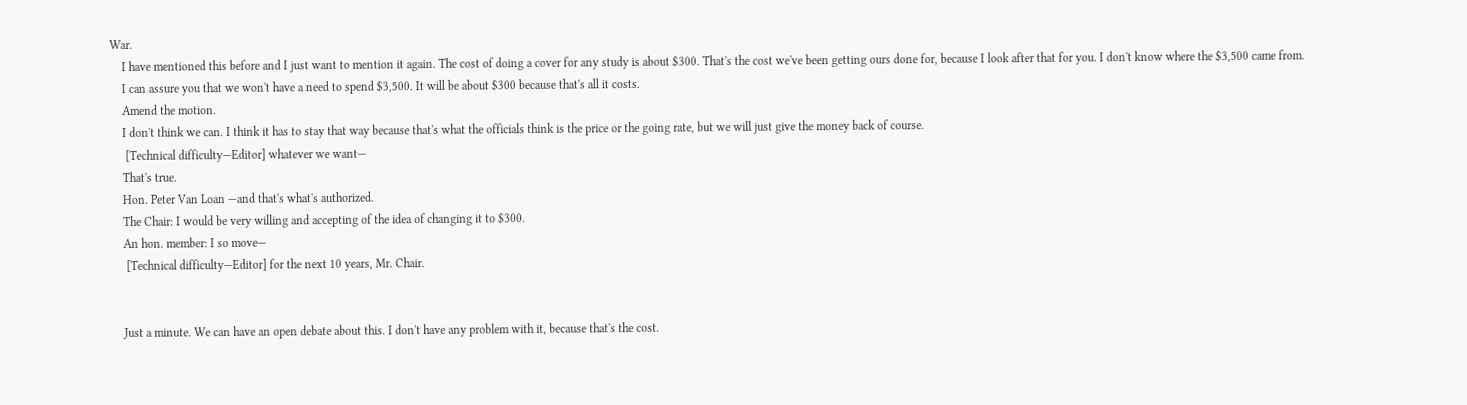War.
    I have mentioned this before and I just want to mention it again. The cost of doing a cover for any study is about $300. That's the cost we've been getting ours done for, because I look after that for you. I don't know where the $3,500 came from.
    I can assure you that we won't have a need to spend $3,500. It will be about $300 because that's all it costs.
    Amend the motion.
    I don't think we can. I think it has to stay that way because that's what the officials think is the price or the going rate, but we will just give the money back of course.
     [Technical difficulty—Editor] whatever we want—
    That's true.
    Hon. Peter Van Loan —and that's what's authorized.
    The Chair: I would be very willing and accepting of the idea of changing it to $300.
    An hon. member: I so move—
     [Technical difficulty—Editor] for the next 10 years, Mr. Chair.


    Just a minute. We can have an open debate about this. I don't have any problem with it, because that's the cost.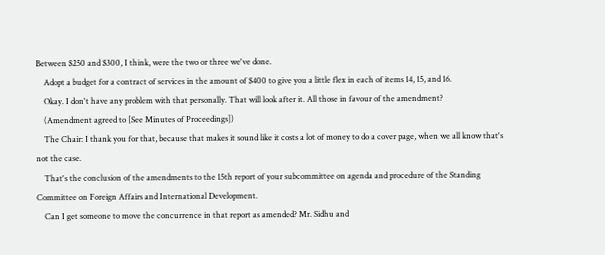Between $250 and $300, I think, were the two or three we've done.
    Adopt a budget for a contract of services in the amount of $400 to give you a little flex in each of items 14, 15, and 16.
    Okay. I don't have any problem with that personally. That will look after it. All those in favour of the amendment?
    (Amendment agreed to [See Minutes of Proceedings])
    The Chair: I thank you for that, because that makes it sound like it costs a lot of money to do a cover page, when we all know that's not the case.
    That's the conclusion of the amendments to the 15th report of your subcommittee on agenda and procedure of the Standing Committee on Foreign Affairs and International Development.
    Can I get someone to move the concurrence in that report as amended? Mr. Sidhu and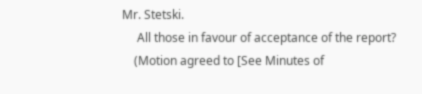Mr. Stetski.
     All those in favour of acceptance of the report?
    (Motion agreed to [See Minutes of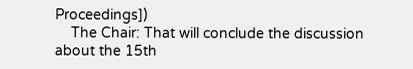Proceedings])
    The Chair: That will conclude the discussion about the 15th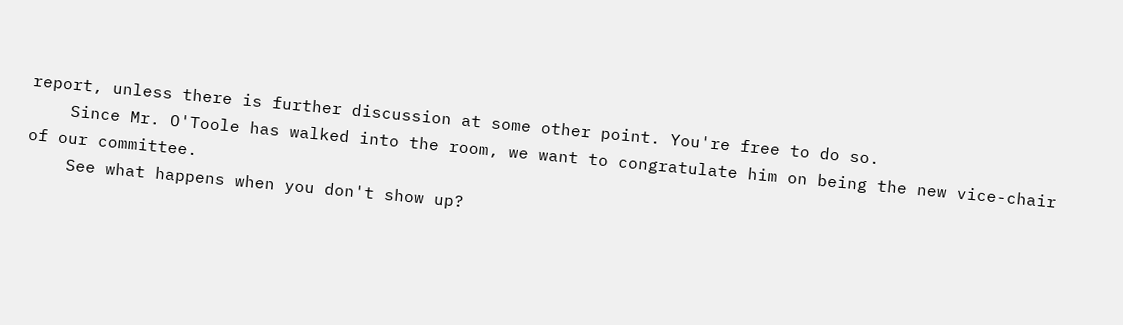report, unless there is further discussion at some other point. You're free to do so.
    Since Mr. O'Toole has walked into the room, we want to congratulate him on being the new vice-chair of our committee.
    See what happens when you don't show up?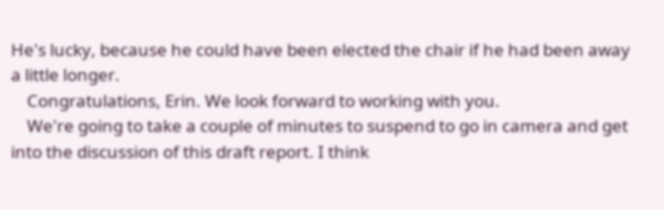He's lucky, because he could have been elected the chair if he had been away a little longer.
    Congratulations, Erin. We look forward to working with you.
    We're going to take a couple of minutes to suspend to go in camera and get into the discussion of this draft report. I think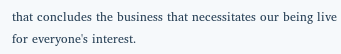that concludes the business that necessitates our being live for everyone's interest.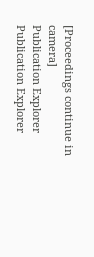[Proceedings continue in camera]
Publication Explorer
Publication Explorer